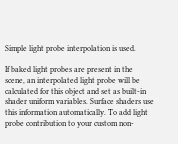Simple light probe interpolation is used.

If baked light probes are present in the scene, an interpolated light probe will be calculated for this object and set as built-in shader uniform variables. Surface shaders use this information automatically. To add light probe contribution to your custom non-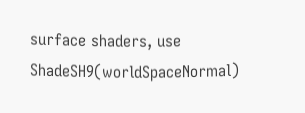surface shaders, use ShadeSH9(worldSpaceNormal)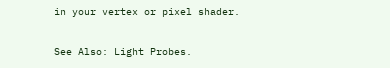in your vertex or pixel shader.

See Also: Light Probes.